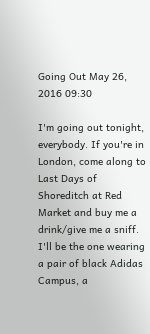Going Out May 26, 2016 09:30

I'm going out tonight, everybody. If you're in London, come along to Last Days of Shoreditch at Red Market and buy me a drink/give me a sniff. I'll be the one wearing a pair of black Adidas Campus, a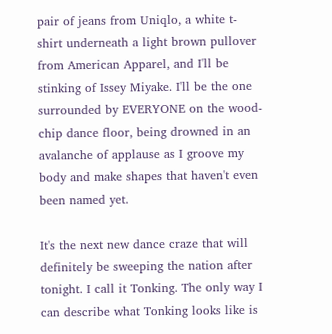pair of jeans from Uniqlo, a white t-shirt underneath a light brown pullover from American Apparel, and I'll be stinking of Issey Miyake. I'll be the one surrounded by EVERYONE on the wood-chip dance floor, being drowned in an avalanche of applause as I groove my body and make shapes that haven't even been named yet.

It's the next new dance craze that will definitely be sweeping the nation after tonight. I call it Tonking. The only way I can describe what Tonking looks like is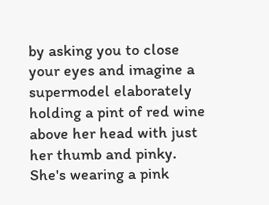by asking you to close your eyes and imagine a supermodel elaborately holding a pint of red wine above her head with just her thumb and pinky. She's wearing a pink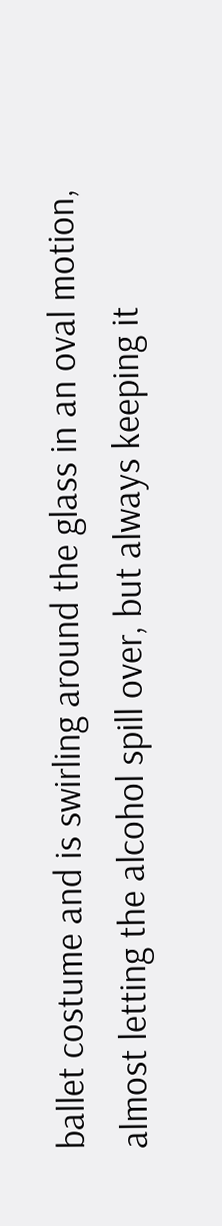ballet costume and is swirling around the glass in an oval motion, almost letting the alcohol spill over, but always keeping it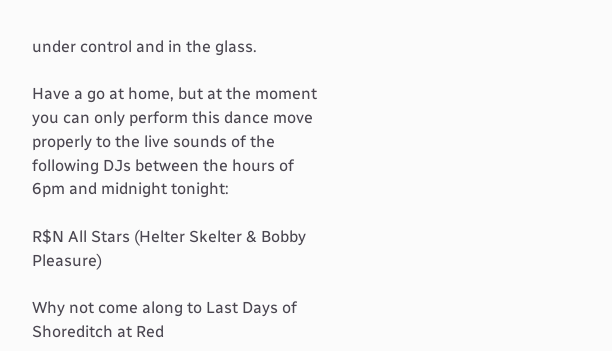under control and in the glass.

Have a go at home, but at the moment you can only perform this dance move properly to the live sounds of the following DJs between the hours of 6pm and midnight tonight:

R$N All Stars (Helter Skelter & Bobby Pleasure)

Why not come along to Last Days of Shoreditch at Red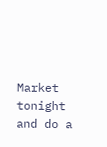Market tonight and do a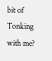bit of Tonking with me?